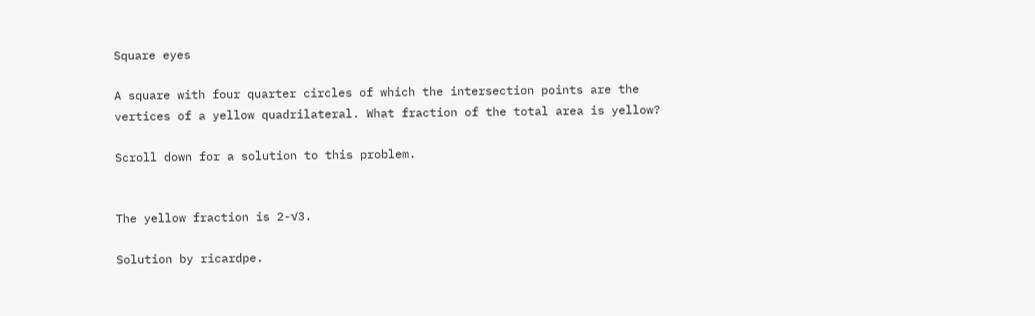Square eyes

A square with four quarter circles of which the intersection points are the vertices of a yellow quadrilateral. What fraction of the total area is yellow?

Scroll down for a solution to this problem.


The yellow fraction is 2-√3.

Solution by ricardpe.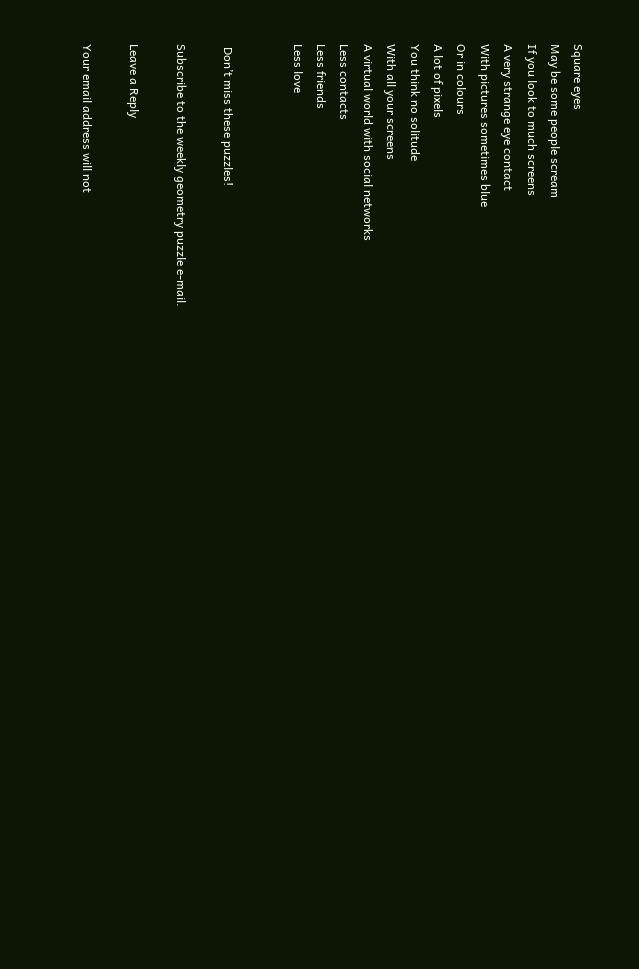Square eyes
May be some people scream
If you look to much screens
A very strange eye contact
With pictures sometimes blue
Or in colours
A lot of pixels
You think no solitude
With all your screens
A virtual world with social networks
Less contacts
Less friends
Less love


 Don’t miss these puzzles!

Subscribe to the weekly geometry puzzle e-mail.

Leave a Reply

Your email address will not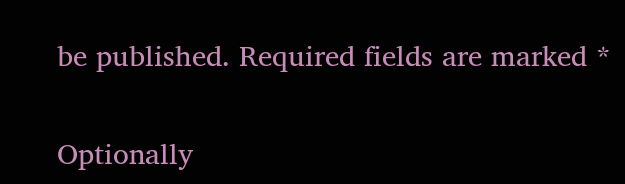be published. Required fields are marked *

Optionally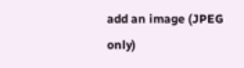add an image (JPEG only)